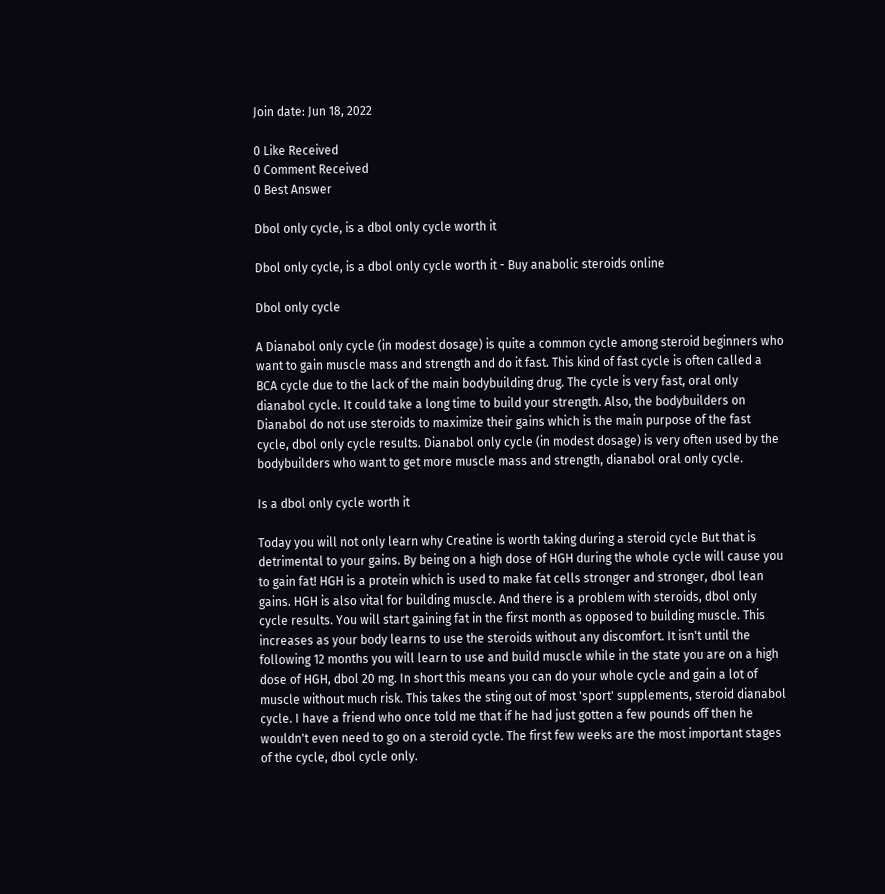Join date: Jun 18, 2022

0 Like Received
0 Comment Received
0 Best Answer

Dbol only cycle, is a dbol only cycle worth it

Dbol only cycle, is a dbol only cycle worth it - Buy anabolic steroids online

Dbol only cycle

A Dianabol only cycle (in modest dosage) is quite a common cycle among steroid beginners who want to gain muscle mass and strength and do it fast. This kind of fast cycle is often called a BCA cycle due to the lack of the main bodybuilding drug. The cycle is very fast, oral only dianabol cycle. It could take a long time to build your strength. Also, the bodybuilders on Dianabol do not use steroids to maximize their gains which is the main purpose of the fast cycle, dbol only cycle results. Dianabol only cycle (in modest dosage) is very often used by the bodybuilders who want to get more muscle mass and strength, dianabol oral only cycle.

Is a dbol only cycle worth it

Today you will not only learn why Creatine is worth taking during a steroid cycle But that is detrimental to your gains. By being on a high dose of HGH during the whole cycle will cause you to gain fat! HGH is a protein which is used to make fat cells stronger and stronger, dbol lean gains. HGH is also vital for building muscle. And there is a problem with steroids, dbol only cycle results. You will start gaining fat in the first month as opposed to building muscle. This increases as your body learns to use the steroids without any discomfort. It isn't until the following 12 months you will learn to use and build muscle while in the state you are on a high dose of HGH, dbol 20 mg. In short this means you can do your whole cycle and gain a lot of muscle without much risk. This takes the sting out of most 'sport' supplements, steroid dianabol cycle. I have a friend who once told me that if he had just gotten a few pounds off then he wouldn't even need to go on a steroid cycle. The first few weeks are the most important stages of the cycle, dbol cycle only.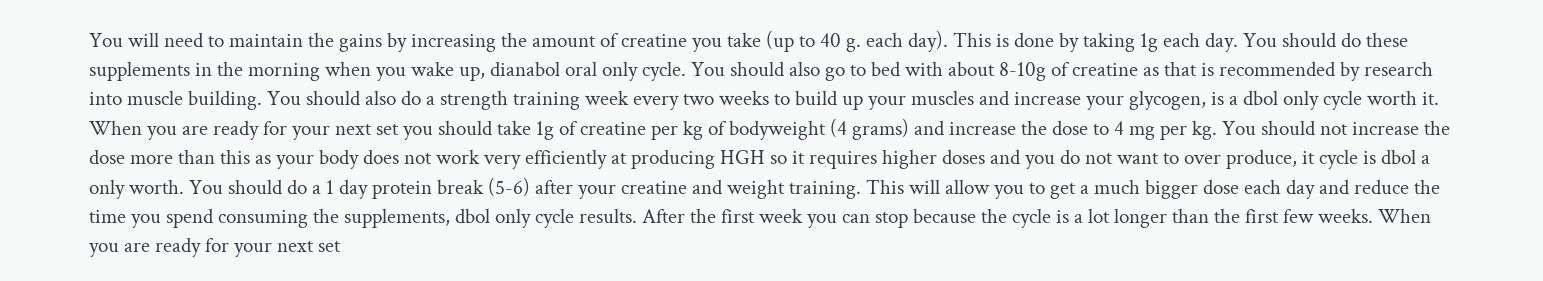You will need to maintain the gains by increasing the amount of creatine you take (up to 40 g. each day). This is done by taking 1g each day. You should do these supplements in the morning when you wake up, dianabol oral only cycle. You should also go to bed with about 8-10g of creatine as that is recommended by research into muscle building. You should also do a strength training week every two weeks to build up your muscles and increase your glycogen, is a dbol only cycle worth it. When you are ready for your next set you should take 1g of creatine per kg of bodyweight (4 grams) and increase the dose to 4 mg per kg. You should not increase the dose more than this as your body does not work very efficiently at producing HGH so it requires higher doses and you do not want to over produce, it cycle is dbol a only worth. You should do a 1 day protein break (5-6) after your creatine and weight training. This will allow you to get a much bigger dose each day and reduce the time you spend consuming the supplements, dbol only cycle results. After the first week you can stop because the cycle is a lot longer than the first few weeks. When you are ready for your next set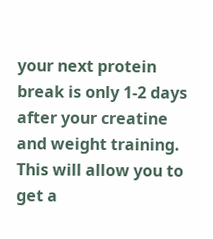your next protein break is only 1-2 days after your creatine and weight training. This will allow you to get a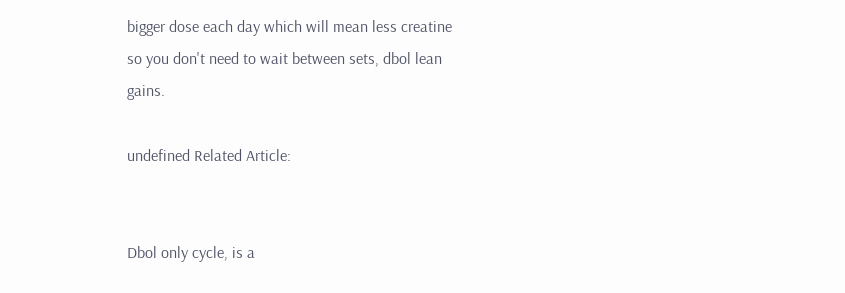bigger dose each day which will mean less creatine so you don't need to wait between sets, dbol lean gains.

undefined Related Article:


Dbol only cycle, is a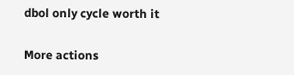dbol only cycle worth it

More actions